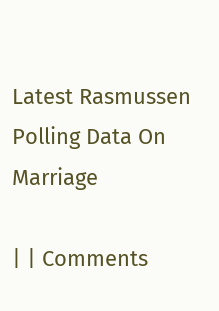Latest Rasmussen Polling Data On Marriage

| | Comments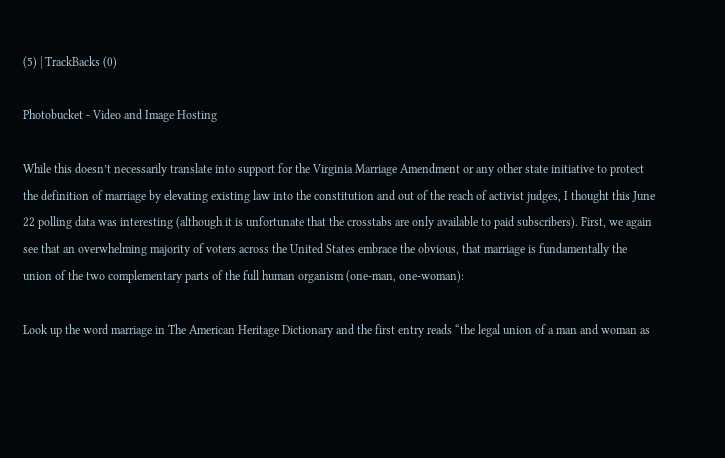(5) | TrackBacks (0)

Photobucket - Video and Image Hosting

While this doesn’t necessarily translate into support for the Virginia Marriage Amendment or any other state initiative to protect the definition of marriage by elevating existing law into the constitution and out of the reach of activist judges, I thought this June 22 polling data was interesting (although it is unfortunate that the crosstabs are only available to paid subscribers). First, we again see that an overwhelming majority of voters across the United States embrace the obvious, that marriage is fundamentally the union of the two complementary parts of the full human organism (one-man, one-woman):

Look up the word marriage in The American Heritage Dictionary and the first entry reads “the legal union of a man and woman as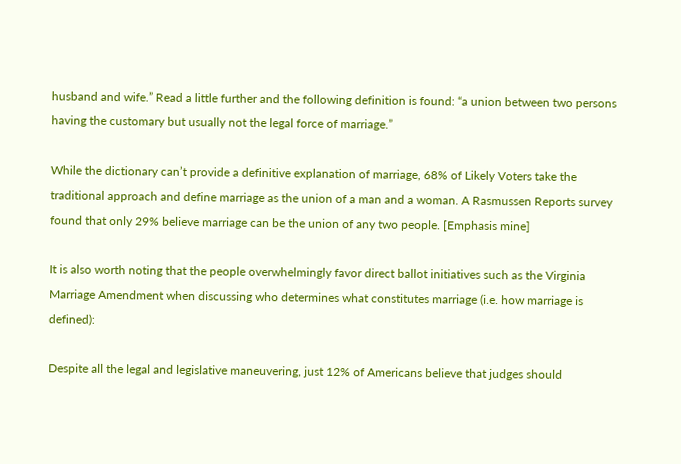husband and wife.” Read a little further and the following definition is found: “a union between two persons having the customary but usually not the legal force of marriage.”

While the dictionary can’t provide a definitive explanation of marriage, 68% of Likely Voters take the traditional approach and define marriage as the union of a man and a woman. A Rasmussen Reports survey found that only 29% believe marriage can be the union of any two people. [Emphasis mine]

It is also worth noting that the people overwhelmingly favor direct ballot initiatives such as the Virginia Marriage Amendment when discussing who determines what constitutes marriage (i.e. how marriage is defined):

Despite all the legal and legislative maneuvering, just 12% of Americans believe that judges should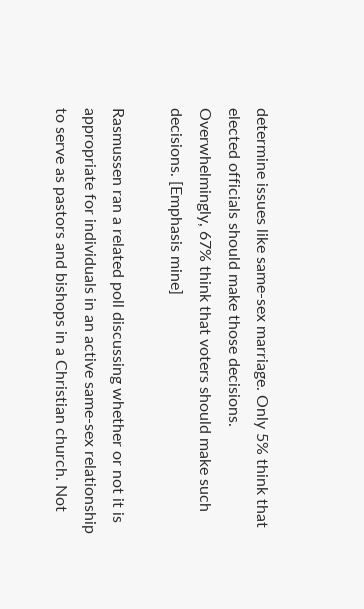determine issues like same-sex marriage. Only 5% think that elected officials should make those decisions. Overwhelmingly, 67% think that voters should make such decisions. [Emphasis mine]

Rasmussen ran a related poll discussing whether or not it is appropriate for individuals in an active same-sex relationship to serve as pastors and bishops in a Christian church. Not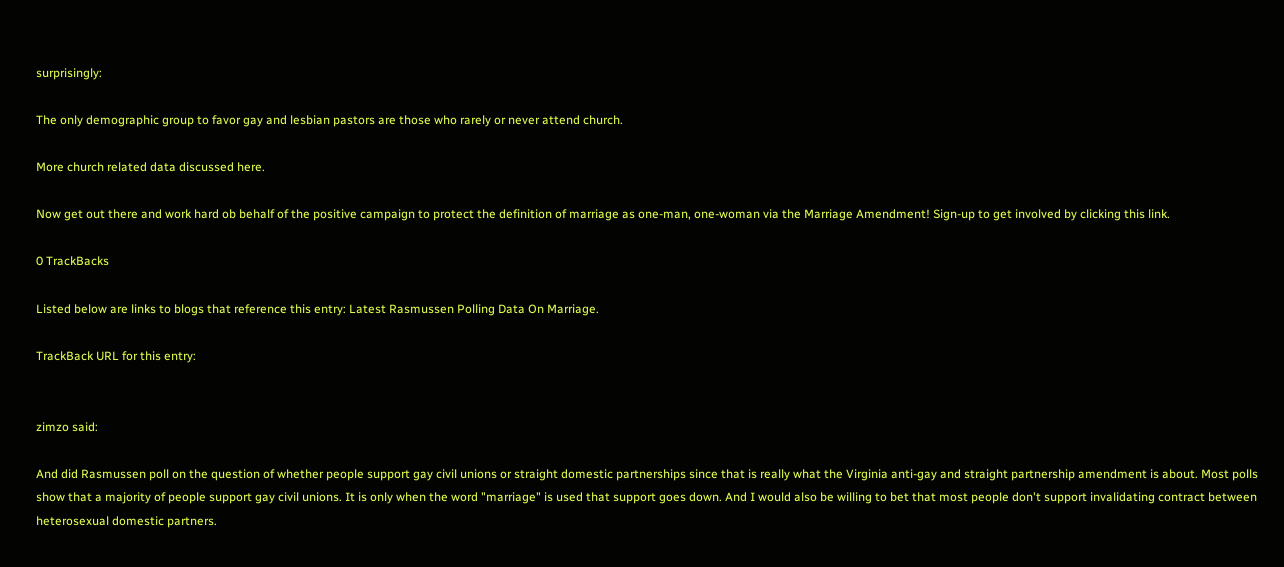surprisingly:

The only demographic group to favor gay and lesbian pastors are those who rarely or never attend church.

More church related data discussed here.

Now get out there and work hard ob behalf of the positive campaign to protect the definition of marriage as one-man, one-woman via the Marriage Amendment! Sign-up to get involved by clicking this link.

0 TrackBacks

Listed below are links to blogs that reference this entry: Latest Rasmussen Polling Data On Marriage.

TrackBack URL for this entry:


zimzo said:

And did Rasmussen poll on the question of whether people support gay civil unions or straight domestic partnerships since that is really what the Virginia anti-gay and straight partnership amendment is about. Most polls show that a majority of people support gay civil unions. It is only when the word "marriage" is used that support goes down. And I would also be willing to bet that most people don't support invalidating contract between heterosexual domestic partners.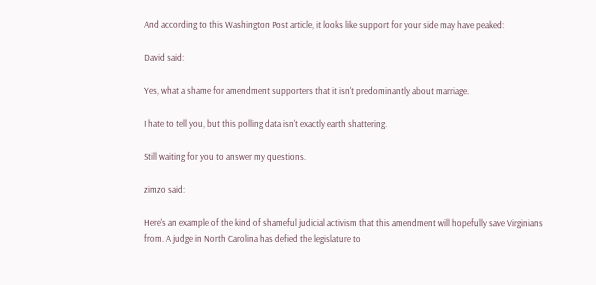And according to this Washington Post article, it looks like support for your side may have peaked:

David said:

Yes, what a shame for amendment supporters that it isn't predominantly about marriage.

I hate to tell you, but this polling data isn't exactly earth shattering.

Still waiting for you to answer my questions.

zimzo said:

Here's an example of the kind of shameful judicial activism that this amendment will hopefully save Virginians from. A judge in North Carolina has defied the legislature to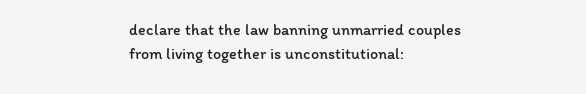declare that the law banning unmarried couples from living together is unconstitutional: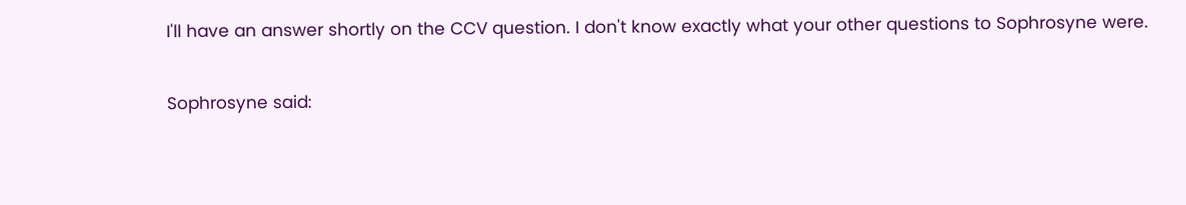I'll have an answer shortly on the CCV question. I don't know exactly what your other questions to Sophrosyne were.

Sophrosyne said: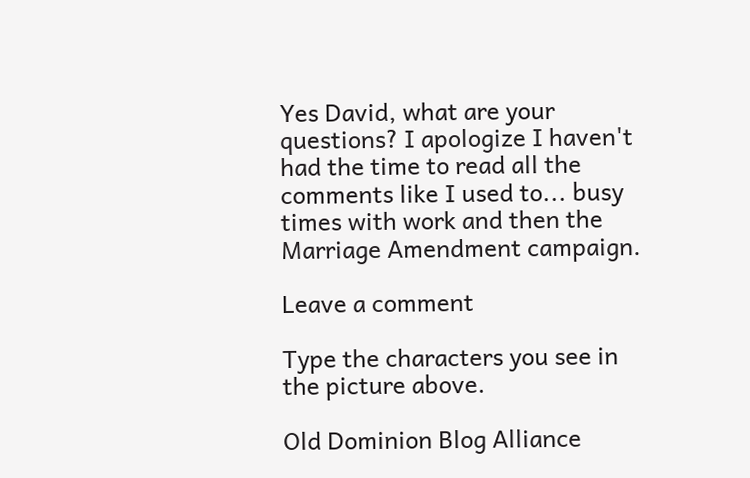Yes David, what are your questions? I apologize I haven't had the time to read all the comments like I used to... busy times with work and then the Marriage Amendment campaign.

Leave a comment

Type the characters you see in the picture above.

Old Dominion Blog Alliance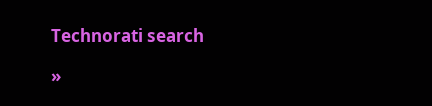Technorati search

»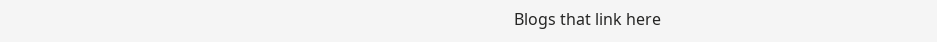Blogs that link here